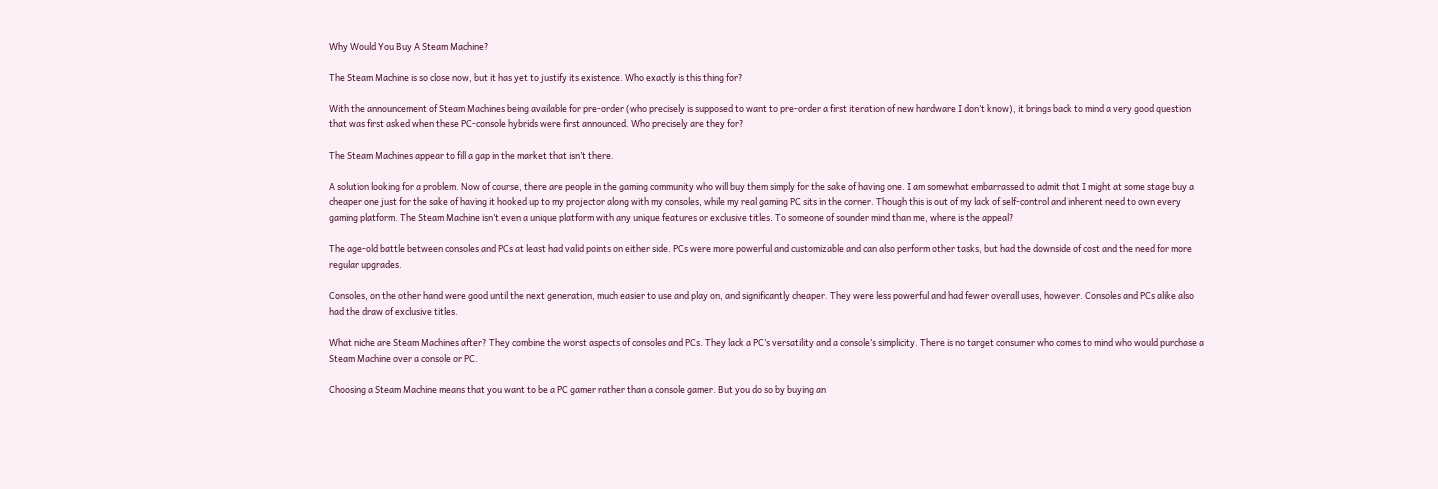Why Would You Buy A Steam Machine?

The Steam Machine is so close now, but it has yet to justify its existence. Who exactly is this thing for?

With the announcement of Steam Machines being available for pre-order (who precisely is supposed to want to pre-order a first iteration of new hardware I don’t know), it brings back to mind a very good question that was first asked when these PC-console hybrids were first announced. Who precisely are they for?

The Steam Machines appear to fill a gap in the market that isn’t there.

A solution looking for a problem. Now of course, there are people in the gaming community who will buy them simply for the sake of having one. I am somewhat embarrassed to admit that I might at some stage buy a cheaper one just for the sake of having it hooked up to my projector along with my consoles, while my real gaming PC sits in the corner. Though this is out of my lack of self-control and inherent need to own every gaming platform. The Steam Machine isn’t even a unique platform with any unique features or exclusive titles. To someone of sounder mind than me, where is the appeal?

The age-old battle between consoles and PCs at least had valid points on either side. PCs were more powerful and customizable and can also perform other tasks, but had the downside of cost and the need for more regular upgrades.

Consoles, on the other hand were good until the next generation, much easier to use and play on, and significantly cheaper. They were less powerful and had fewer overall uses, however. Consoles and PCs alike also had the draw of exclusive titles.

What niche are Steam Machines after? They combine the worst aspects of consoles and PCs. They lack a PC’s versatility and a console’s simplicity. There is no target consumer who comes to mind who would purchase a Steam Machine over a console or PC.

Choosing a Steam Machine means that you want to be a PC gamer rather than a console gamer. But you do so by buying an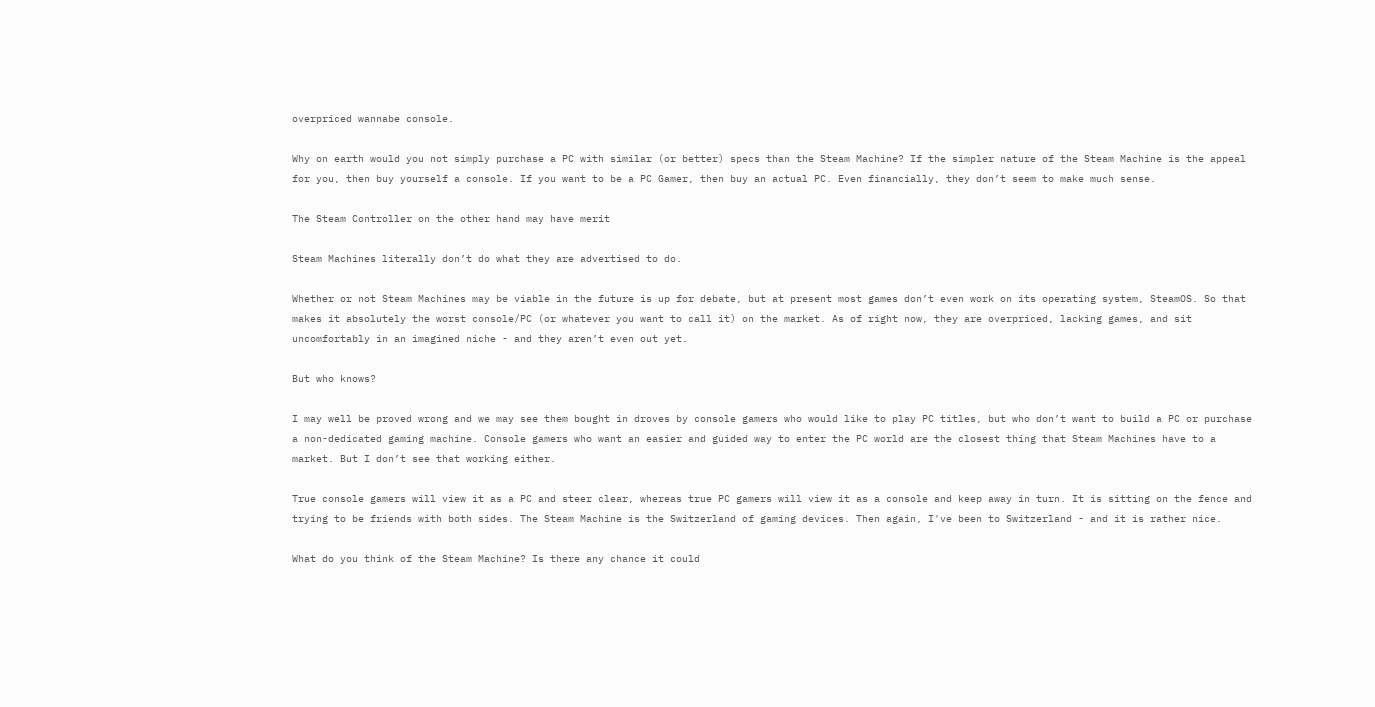overpriced wannabe console.

Why on earth would you not simply purchase a PC with similar (or better) specs than the Steam Machine? If the simpler nature of the Steam Machine is the appeal for you, then buy yourself a console. If you want to be a PC Gamer, then buy an actual PC. Even financially, they don’t seem to make much sense.

The Steam Controller on the other hand may have merit

Steam Machines literally don’t do what they are advertised to do.

Whether or not Steam Machines may be viable in the future is up for debate, but at present most games don’t even work on its operating system, SteamOS. So that makes it absolutely the worst console/PC (or whatever you want to call it) on the market. As of right now, they are overpriced, lacking games, and sit uncomfortably in an imagined niche - and they aren’t even out yet.

But who knows?

I may well be proved wrong and we may see them bought in droves by console gamers who would like to play PC titles, but who don’t want to build a PC or purchase a non-dedicated gaming machine. Console gamers who want an easier and guided way to enter the PC world are the closest thing that Steam Machines have to a market. But I don’t see that working either.

True console gamers will view it as a PC and steer clear, whereas true PC gamers will view it as a console and keep away in turn. It is sitting on the fence and trying to be friends with both sides. The Steam Machine is the Switzerland of gaming devices. Then again, I've been to Switzerland - and it is rather nice.

What do you think of the Steam Machine? Is there any chance it could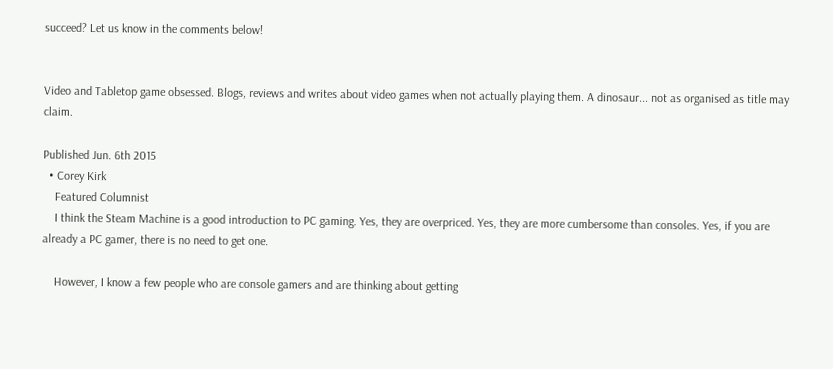succeed? Let us know in the comments below!


Video and Tabletop game obsessed. Blogs, reviews and writes about video games when not actually playing them. A dinosaur... not as organised as title may claim.

Published Jun. 6th 2015
  • Corey Kirk
    Featured Columnist
    I think the Steam Machine is a good introduction to PC gaming. Yes, they are overpriced. Yes, they are more cumbersome than consoles. Yes, if you are already a PC gamer, there is no need to get one.

    However, I know a few people who are console gamers and are thinking about getting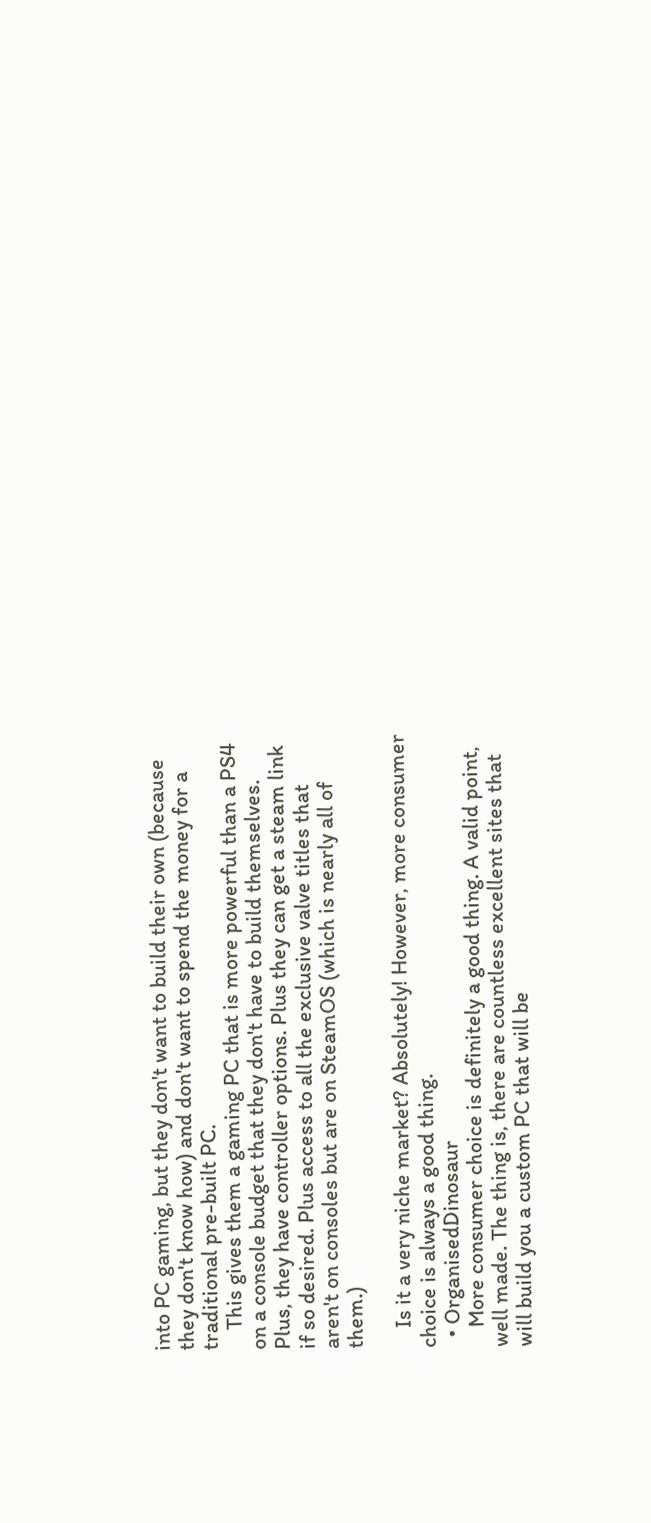into PC gaming, but they don't want to build their own (because they don't know how) and don't want to spend the money for a traditional pre-built PC.
    This gives them a gaming PC that is more powerful than a PS4 on a console budget that they don't have to build themselves. Plus, they have controller options. Plus they can get a steam link if so desired. Plus access to all the exclusive valve titles that aren't on consoles but are on SteamOS (which is nearly all of them.)

    Is it a very niche market? Absolutely! However, more consumer choice is always a good thing.
  • OrganisedDinosaur
    More consumer choice is definitely a good thing. A valid point, well made. The thing is, there are countless excellent sites that will build you a custom PC that will be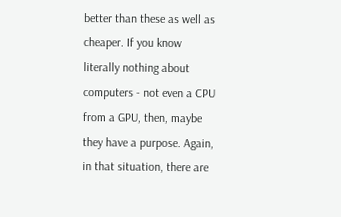better than these as well as cheaper. If you know literally nothing about computers - not even a CPU from a GPU, then, maybe they have a purpose. Again, in that situation, there are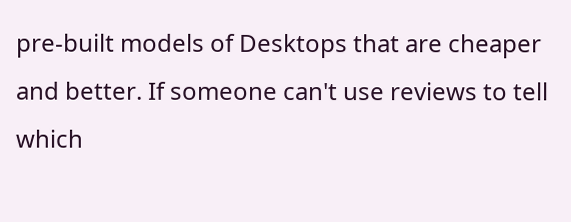pre-built models of Desktops that are cheaper and better. If someone can't use reviews to tell which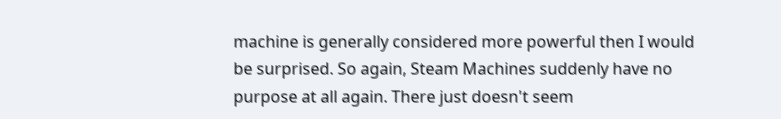machine is generally considered more powerful then I would be surprised. So again, Steam Machines suddenly have no purpose at all again. There just doesn't seem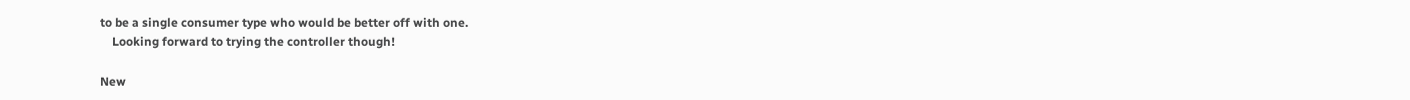to be a single consumer type who would be better off with one.
    Looking forward to trying the controller though!

New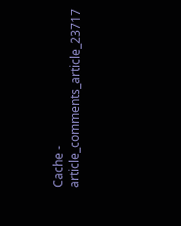Cache - article_comments_article_23717